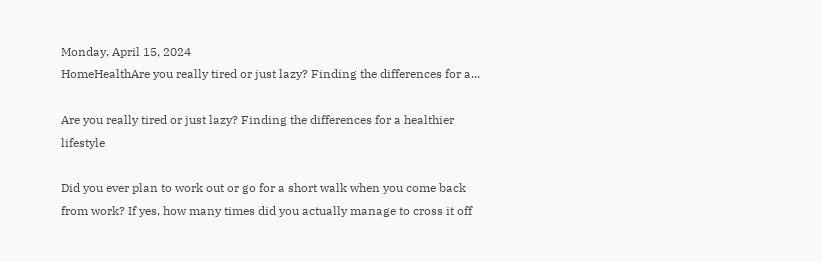Monday, April 15, 2024
HomeHealthAre you really tired or just lazy? Finding the differences for a...

Are you really tired or just lazy? Finding the differences for a healthier lifestyle

Did you ever plan to work out or go for a short walk when you come back from work? If yes, how many times did you actually manage to cross it off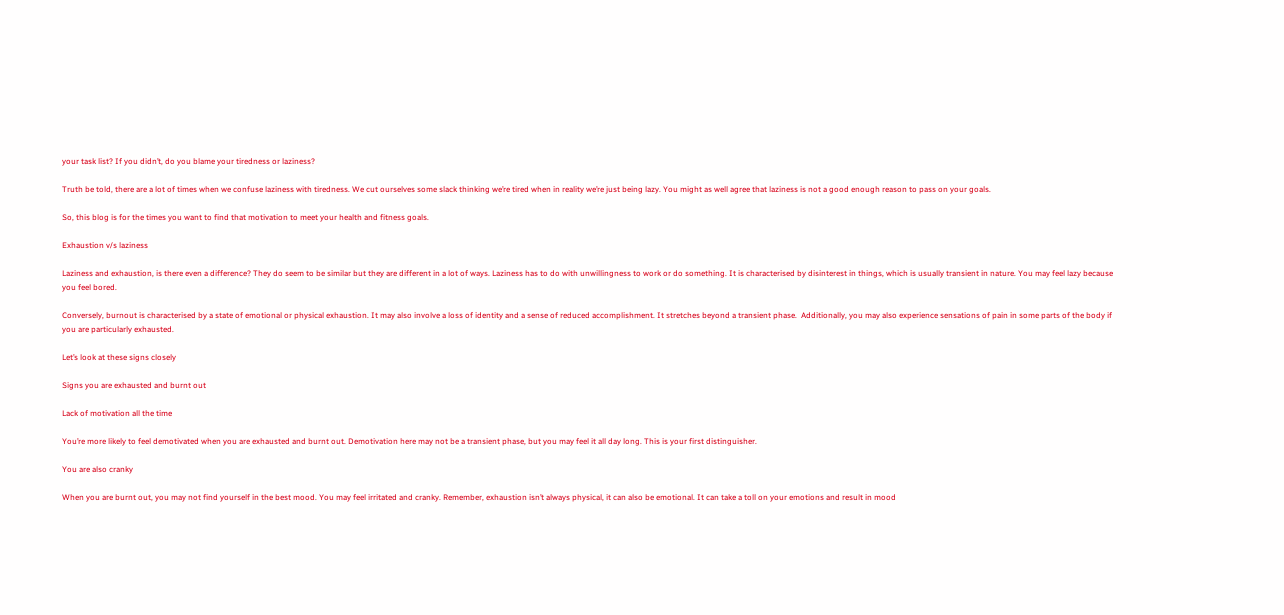your task list? If you didn’t, do you blame your tiredness or laziness?

Truth be told, there are a lot of times when we confuse laziness with tiredness. We cut ourselves some slack thinking we’re tired when in reality we’re just being lazy. You might as well agree that laziness is not a good enough reason to pass on your goals.

So, this blog is for the times you want to find that motivation to meet your health and fitness goals.

Exhaustion v/s laziness

Laziness and exhaustion, is there even a difference? They do seem to be similar but they are different in a lot of ways. Laziness has to do with unwillingness to work or do something. It is characterised by disinterest in things, which is usually transient in nature. You may feel lazy because you feel bored.

Conversely, burnout is characterised by a state of emotional or physical exhaustion. It may also involve a loss of identity and a sense of reduced accomplishment. It stretches beyond a transient phase.  Additionally, you may also experience sensations of pain in some parts of the body if you are particularly exhausted.

Let’s look at these signs closely

Signs you are exhausted and burnt out

Lack of motivation all the time

You’re more likely to feel demotivated when you are exhausted and burnt out. Demotivation here may not be a transient phase, but you may feel it all day long. This is your first distinguisher.

You are also cranky

When you are burnt out, you may not find yourself in the best mood. You may feel irritated and cranky. Remember, exhaustion isn’t always physical, it can also be emotional. It can take a toll on your emotions and result in mood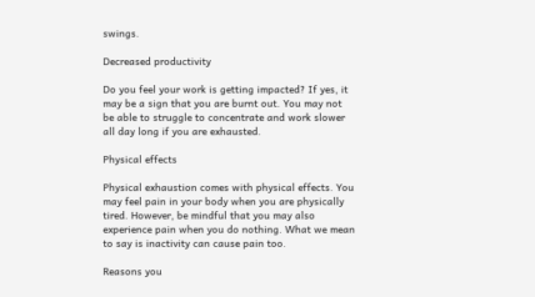swings.

Decreased productivity

Do you feel your work is getting impacted? If yes, it may be a sign that you are burnt out. You may not be able to struggle to concentrate and work slower all day long if you are exhausted.

Physical effects

Physical exhaustion comes with physical effects. You may feel pain in your body when you are physically tired. However, be mindful that you may also experience pain when you do nothing. What we mean to say is inactivity can cause pain too.

Reasons you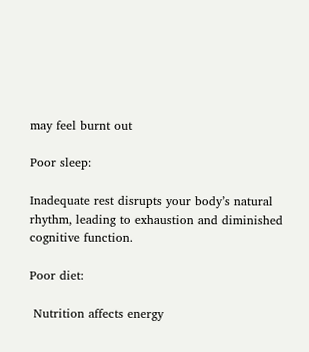may feel burnt out

Poor sleep:

Inadequate rest disrupts your body’s natural rhythm, leading to exhaustion and diminished cognitive function.

Poor diet:

 Nutrition affects energy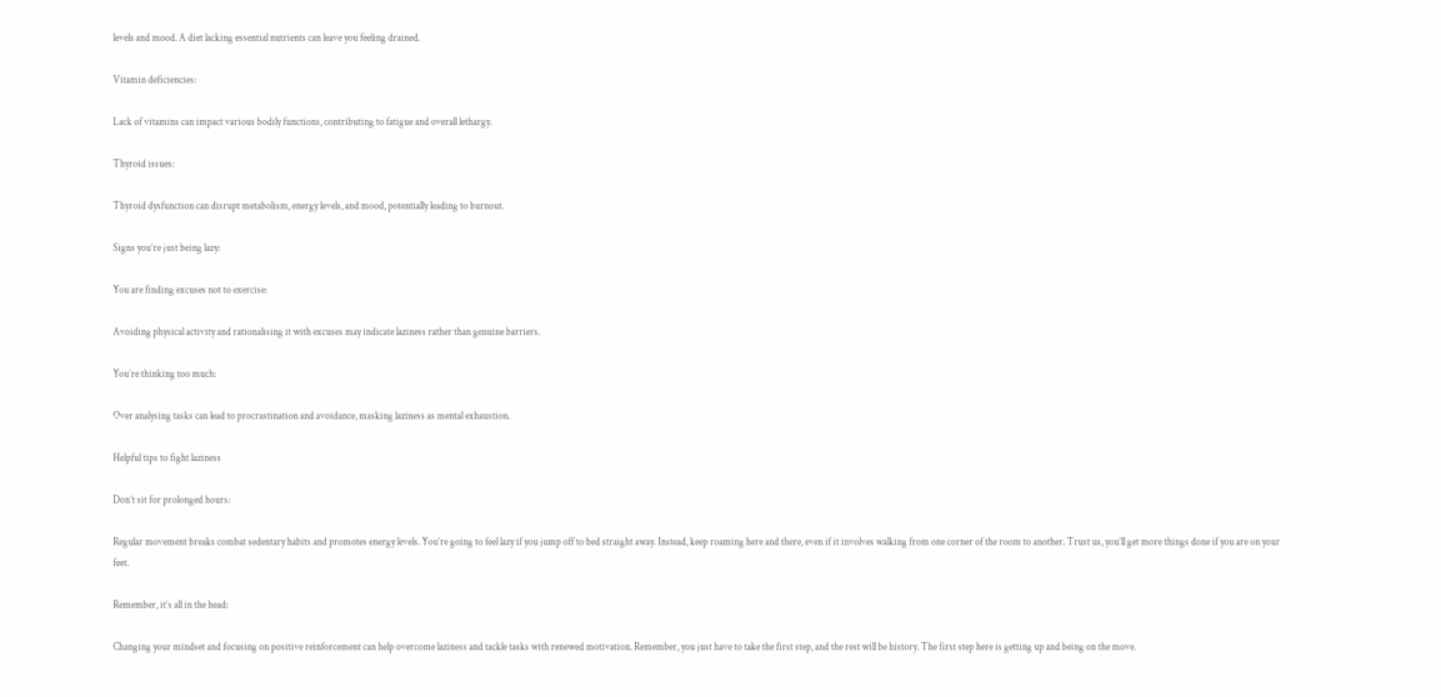levels and mood. A diet lacking essential nutrients can leave you feeling drained.

Vitamin deficiencies:

Lack of vitamins can impact various bodily functions, contributing to fatigue and overall lethargy.

Thyroid issues:

Thyroid dysfunction can disrupt metabolism, energy levels, and mood, potentially leading to burnout.

Signs you’re just being lazy:

You are finding excuses not to exercise:

Avoiding physical activity and rationalising it with excuses may indicate laziness rather than genuine barriers.

You’re thinking too much:

Over analysing tasks can lead to procrastination and avoidance, masking laziness as mental exhaustion.

Helpful tips to fight laziness

Don’t sit for prolonged hours:

Regular movement breaks combat sedentary habits and promotes energy levels. You’re going to feel lazy if you jump off to bed straight away. Instead, keep roaming here and there, even if it involves walking from one corner of the room to another. Trust us, you’ll get more things done if you are on your feet.

Remember, it’s all in the head:

Changing your mindset and focusing on positive reinforcement can help overcome laziness and tackle tasks with renewed motivation. Remember, you just have to take the first step, and the rest will be history. The first step here is getting up and being on the move.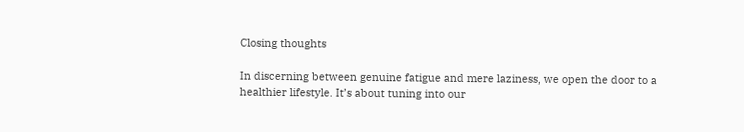Closing thoughts

In discerning between genuine fatigue and mere laziness, we open the door to a healthier lifestyle. It’s about tuning into our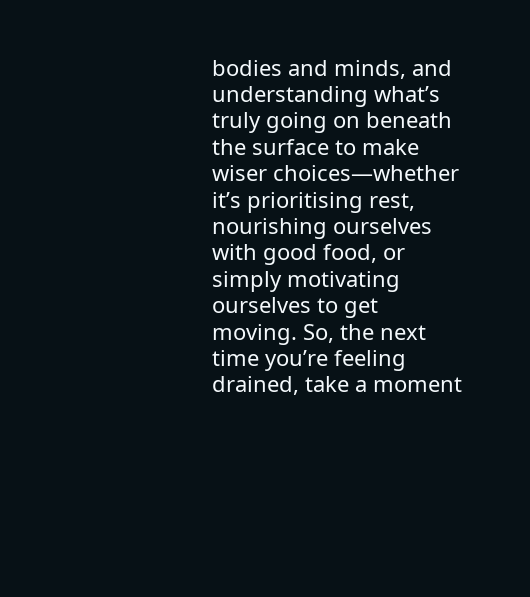bodies and minds, and understanding what’s truly going on beneath the surface to make wiser choices—whether it’s prioritising rest, nourishing ourselves with good food, or simply motivating ourselves to get moving. So, the next time you’re feeling drained, take a moment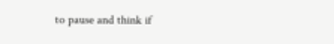to pause and think if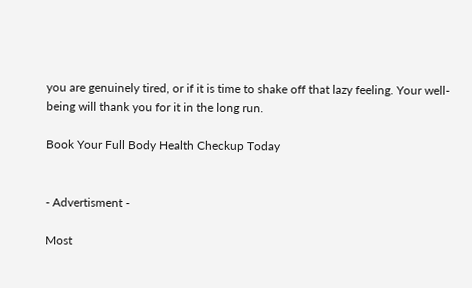you are genuinely tired, or if it is time to shake off that lazy feeling. Your well-being will thank you for it in the long run.

Book Your Full Body Health Checkup Today


- Advertisment -

Most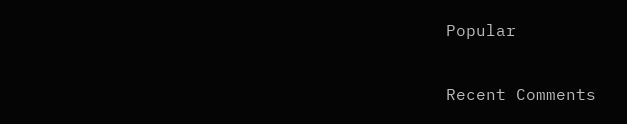Popular

Recent Comments